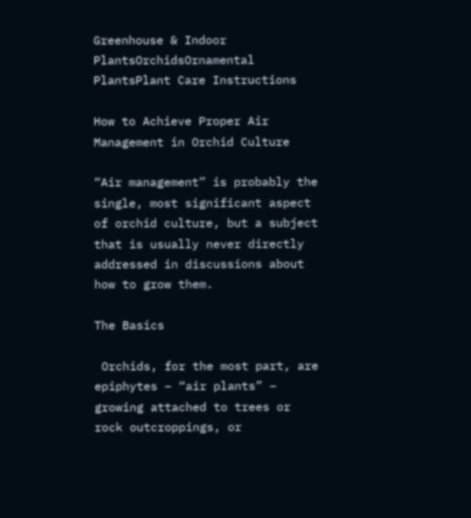Greenhouse & Indoor PlantsOrchidsOrnamental PlantsPlant Care Instructions

How to Achieve Proper Air Management in Orchid Culture

“Air management” is probably the single, most significant aspect of orchid culture, but a subject that is usually never directly addressed in discussions about how to grow them.

The Basics

 Orchids, for the most part, are epiphytes – “air plants” – growing attached to trees or rock outcroppings, or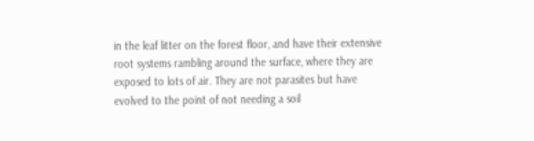in the leaf litter on the forest floor, and have their extensive root systems rambling around the surface, where they are exposed to lots of air. They are not parasites but have evolved to the point of not needing a soil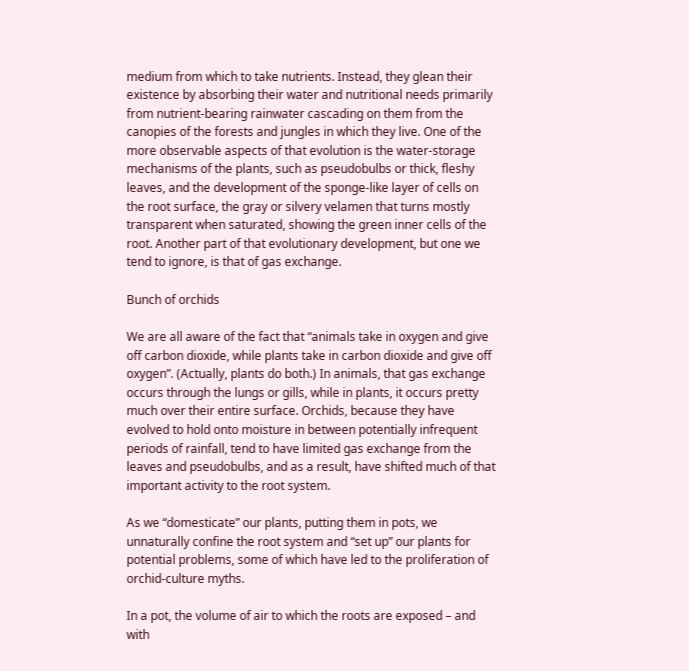medium from which to take nutrients. Instead, they glean their existence by absorbing their water and nutritional needs primarily from nutrient-bearing rainwater cascading on them from the canopies of the forests and jungles in which they live. One of the more observable aspects of that evolution is the water-storage mechanisms of the plants, such as pseudobulbs or thick, fleshy leaves, and the development of the sponge-like layer of cells on the root surface, the gray or silvery velamen that turns mostly transparent when saturated, showing the green inner cells of the root. Another part of that evolutionary development, but one we tend to ignore, is that of gas exchange.

Bunch of orchids

We are all aware of the fact that “animals take in oxygen and give off carbon dioxide, while plants take in carbon dioxide and give off oxygen”. (Actually, plants do both.) In animals, that gas exchange occurs through the lungs or gills, while in plants, it occurs pretty much over their entire surface. Orchids, because they have evolved to hold onto moisture in between potentially infrequent periods of rainfall, tend to have limited gas exchange from the leaves and pseudobulbs, and as a result, have shifted much of that important activity to the root system.

As we “domesticate” our plants, putting them in pots, we unnaturally confine the root system and “set up” our plants for potential problems, some of which have led to the proliferation of orchid-culture myths.

In a pot, the volume of air to which the roots are exposed – and with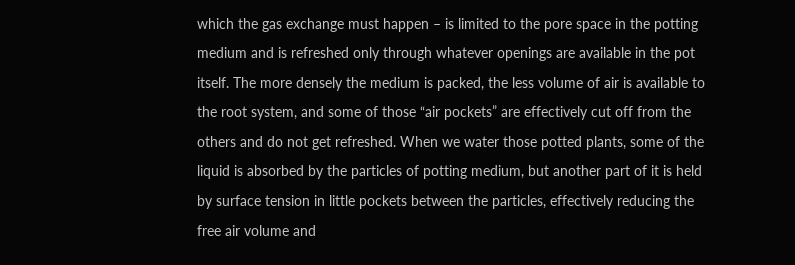which the gas exchange must happen – is limited to the pore space in the potting medium and is refreshed only through whatever openings are available in the pot itself. The more densely the medium is packed, the less volume of air is available to the root system, and some of those “air pockets” are effectively cut off from the others and do not get refreshed. When we water those potted plants, some of the liquid is absorbed by the particles of potting medium, but another part of it is held by surface tension in little pockets between the particles, effectively reducing the free air volume and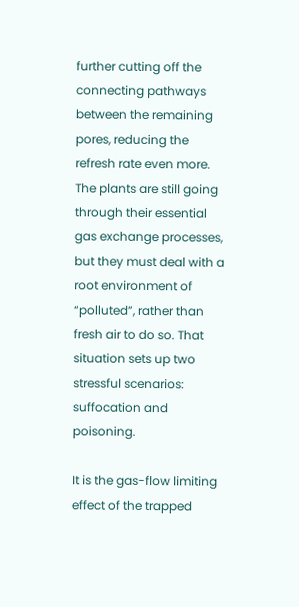further cutting off the connecting pathways between the remaining pores, reducing the refresh rate even more. The plants are still going through their essential gas exchange processes, but they must deal with a root environment of “polluted”, rather than fresh air to do so. That situation sets up two stressful scenarios: suffocation and poisoning.

It is the gas-flow limiting effect of the trapped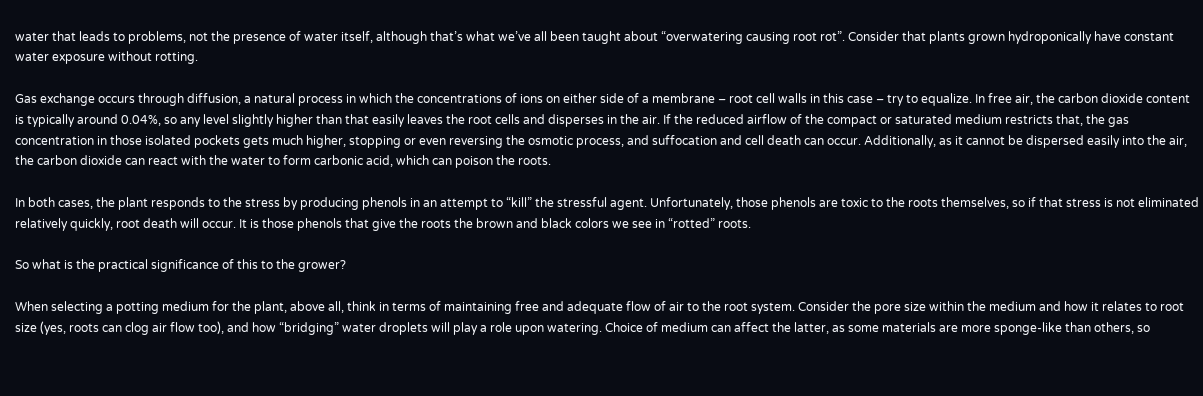water that leads to problems, not the presence of water itself, although that’s what we’ve all been taught about “overwatering causing root rot”. Consider that plants grown hydroponically have constant water exposure without rotting.

Gas exchange occurs through diffusion, a natural process in which the concentrations of ions on either side of a membrane – root cell walls in this case – try to equalize. In free air, the carbon dioxide content is typically around 0.04%, so any level slightly higher than that easily leaves the root cells and disperses in the air. If the reduced airflow of the compact or saturated medium restricts that, the gas concentration in those isolated pockets gets much higher, stopping or even reversing the osmotic process, and suffocation and cell death can occur. Additionally, as it cannot be dispersed easily into the air, the carbon dioxide can react with the water to form carbonic acid, which can poison the roots.

In both cases, the plant responds to the stress by producing phenols in an attempt to “kill” the stressful agent. Unfortunately, those phenols are toxic to the roots themselves, so if that stress is not eliminated relatively quickly, root death will occur. It is those phenols that give the roots the brown and black colors we see in “rotted” roots.

So what is the practical significance of this to the grower?

When selecting a potting medium for the plant, above all, think in terms of maintaining free and adequate flow of air to the root system. Consider the pore size within the medium and how it relates to root size (yes, roots can clog air flow too), and how “bridging” water droplets will play a role upon watering. Choice of medium can affect the latter, as some materials are more sponge-like than others, so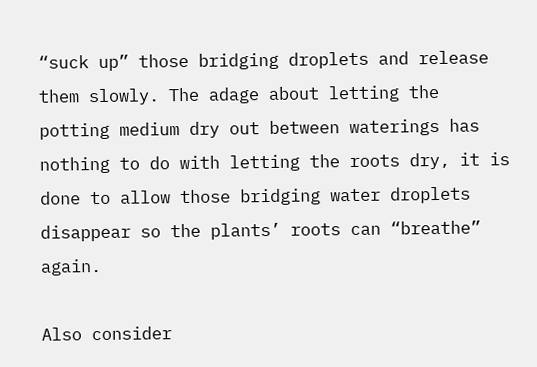“suck up” those bridging droplets and release them slowly. The adage about letting the potting medium dry out between waterings has nothing to do with letting the roots dry, it is done to allow those bridging water droplets disappear so the plants’ roots can “breathe” again.

Also consider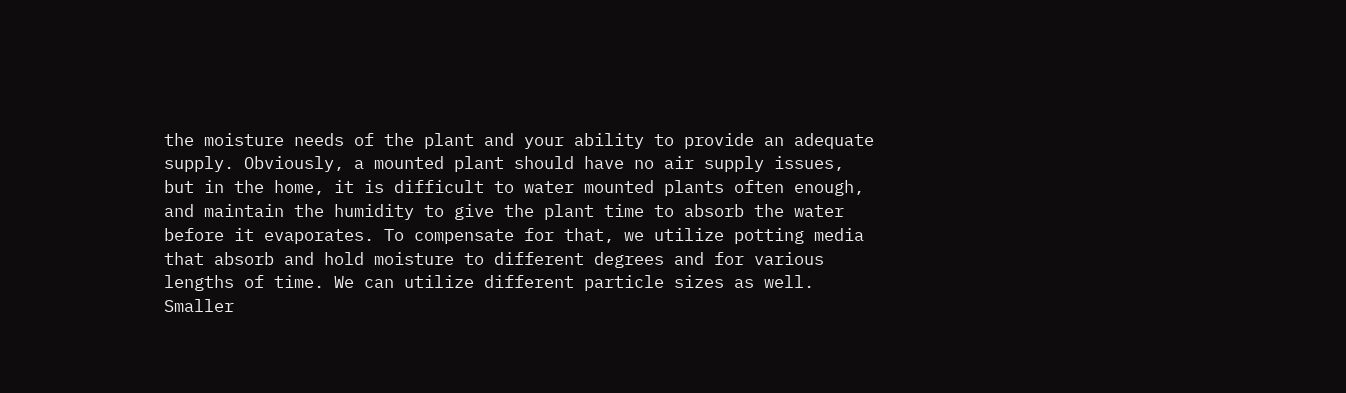the moisture needs of the plant and your ability to provide an adequate supply. Obviously, a mounted plant should have no air supply issues, but in the home, it is difficult to water mounted plants often enough, and maintain the humidity to give the plant time to absorb the water before it evaporates. To compensate for that, we utilize potting media that absorb and hold moisture to different degrees and for various lengths of time. We can utilize different particle sizes as well. Smaller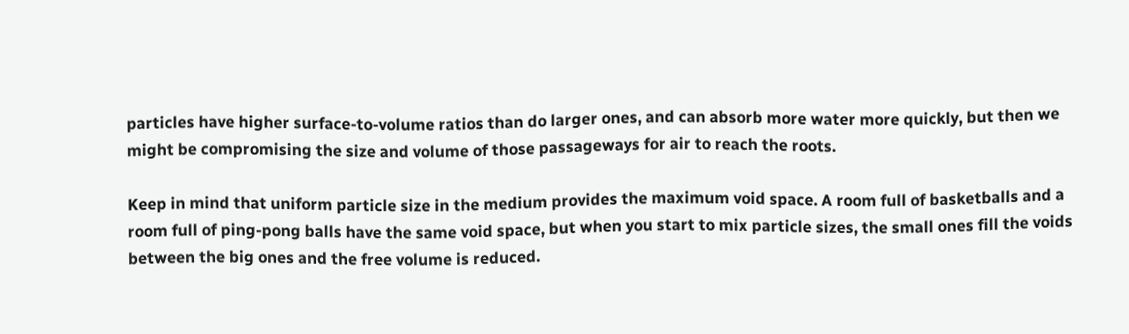particles have higher surface-to-volume ratios than do larger ones, and can absorb more water more quickly, but then we might be compromising the size and volume of those passageways for air to reach the roots.

Keep in mind that uniform particle size in the medium provides the maximum void space. A room full of basketballs and a room full of ping-pong balls have the same void space, but when you start to mix particle sizes, the small ones fill the voids between the big ones and the free volume is reduced.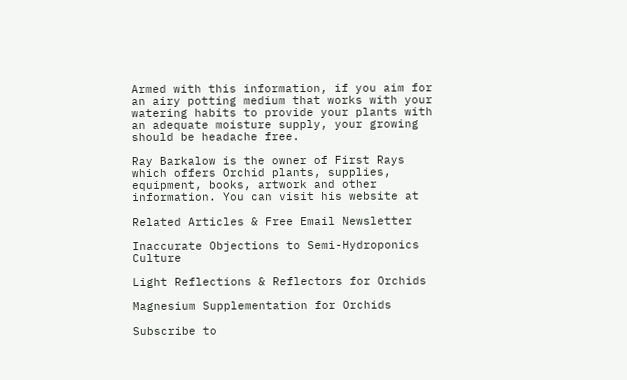Armed with this information, if you aim for an airy potting medium that works with your watering habits to provide your plants with an adequate moisture supply, your growing should be headache free.

Ray Barkalow is the owner of First Rays which offers Orchid plants, supplies, equipment, books, artwork and other information. You can visit his website at

Related Articles & Free Email Newsletter

Inaccurate Objections to Semi-Hydroponics Culture

Light Reflections & Reflectors for Orchids

Magnesium Supplementation for Orchids

Subscribe to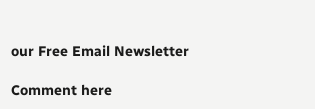our Free Email Newsletter

Comment here